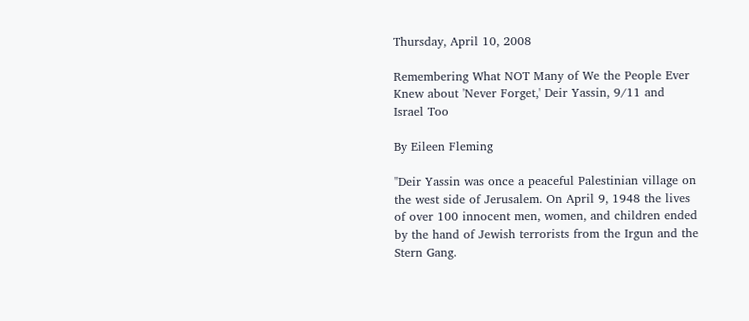Thursday, April 10, 2008

Remembering What NOT Many of We the People Ever Knew about 'Never Forget,' Deir Yassin, 9/11 and Israel Too

By Eileen Fleming

"Deir Yassin was once a peaceful Palestinian village on the west side of Jerusalem. On April 9, 1948 the lives of over 100 innocent men, women, and children ended by the hand of Jewish terrorists from the Irgun and the Stern Gang.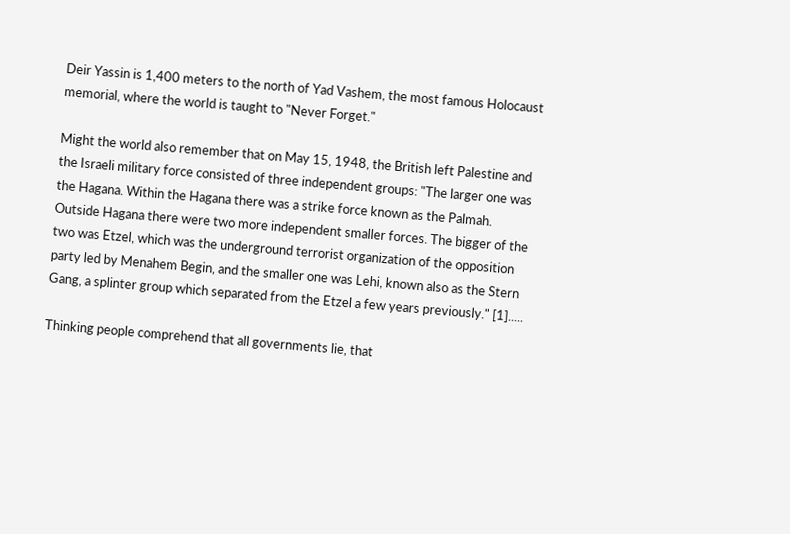Deir Yassin is 1,400 meters to the north of Yad Vashem, the most famous Holocaust memorial, where the world is taught to "Never Forget."

Might the world also remember that on May 15, 1948, the British left Palestine and the Israeli military force consisted of three independent groups: "The larger one was the Hagana. Within the Hagana there was a strike force known as the Palmah. Outside Hagana there were two more independent smaller forces. The bigger of the two was Etzel, which was the underground terrorist organization of the opposition party led by Menahem Begin, and the smaller one was Lehi, known also as the Stern Gang, a splinter group which separated from the Etzel a few years previously." [1].....

Thinking people comprehend that all governments lie, that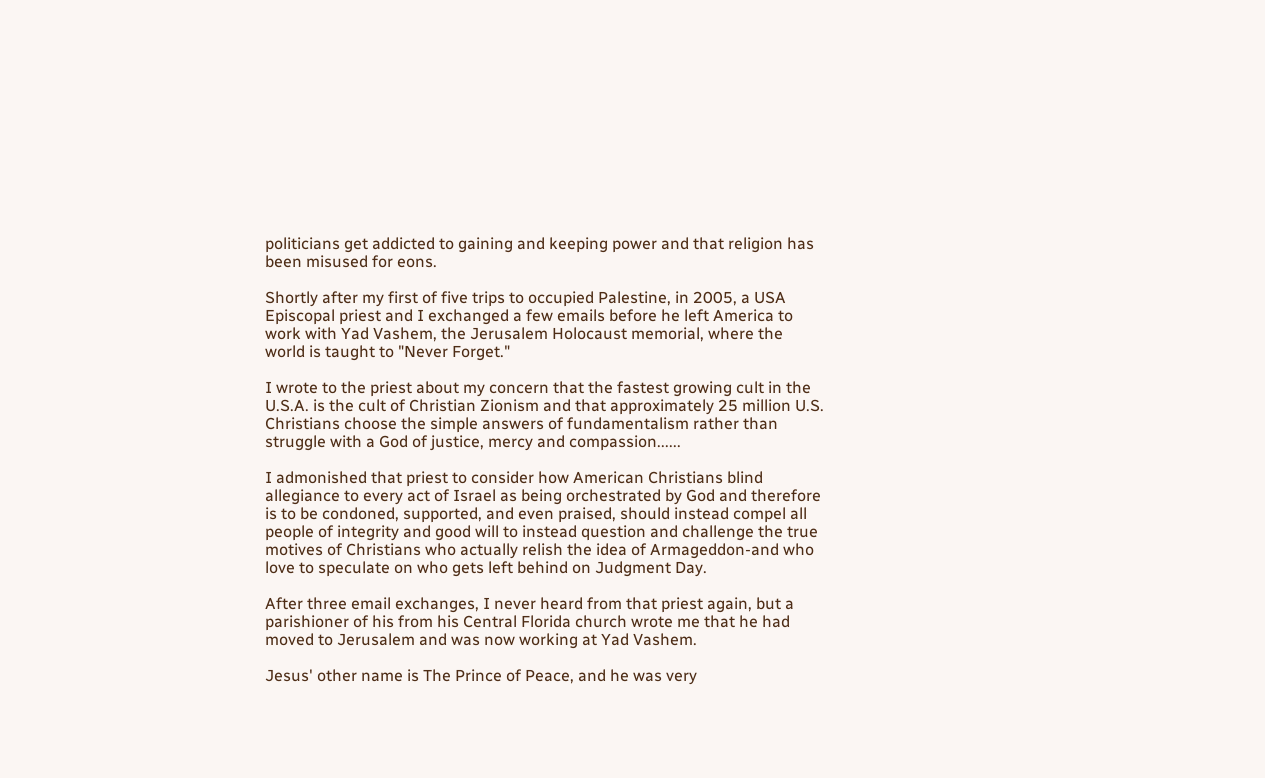politicians get addicted to gaining and keeping power and that religion has been misused for eons.

Shortly after my first of five trips to occupied Palestine, in 2005, a USA Episcopal priest and I exchanged a few emails before he left America to work with Yad Vashem, the Jerusalem Holocaust memorial, where the world is taught to "Never Forget."

I wrote to the priest about my concern that the fastest growing cult in the U.S.A. is the cult of Christian Zionism and that approximately 25 million U.S. Christians choose the simple answers of fundamentalism rather than struggle with a God of justice, mercy and compassion......

I admonished that priest to consider how American Christians blind allegiance to every act of Israel as being orchestrated by God and therefore is to be condoned, supported, and even praised, should instead compel all people of integrity and good will to instead question and challenge the true motives of Christians who actually relish the idea of Armageddon-and who love to speculate on who gets left behind on Judgment Day.

After three email exchanges, I never heard from that priest again, but a parishioner of his from his Central Florida church wrote me that he had moved to Jerusalem and was now working at Yad Vashem.

Jesus' other name is The Prince of Peace, and he was very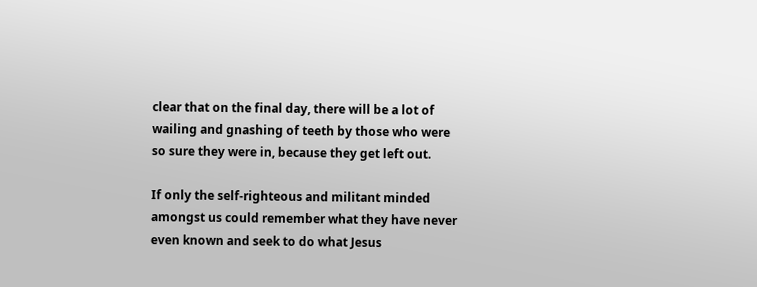clear that on the final day, there will be a lot of wailing and gnashing of teeth by those who were so sure they were in, because they get left out.

If only the self-righteous and militant minded amongst us could remember what they have never even known and seek to do what Jesus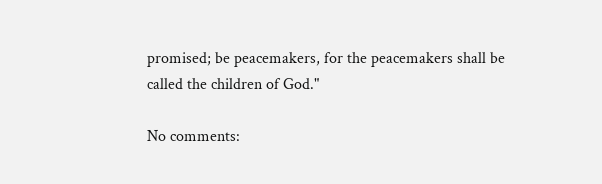promised; be peacemakers, for the peacemakers shall be called the children of God."

No comments: